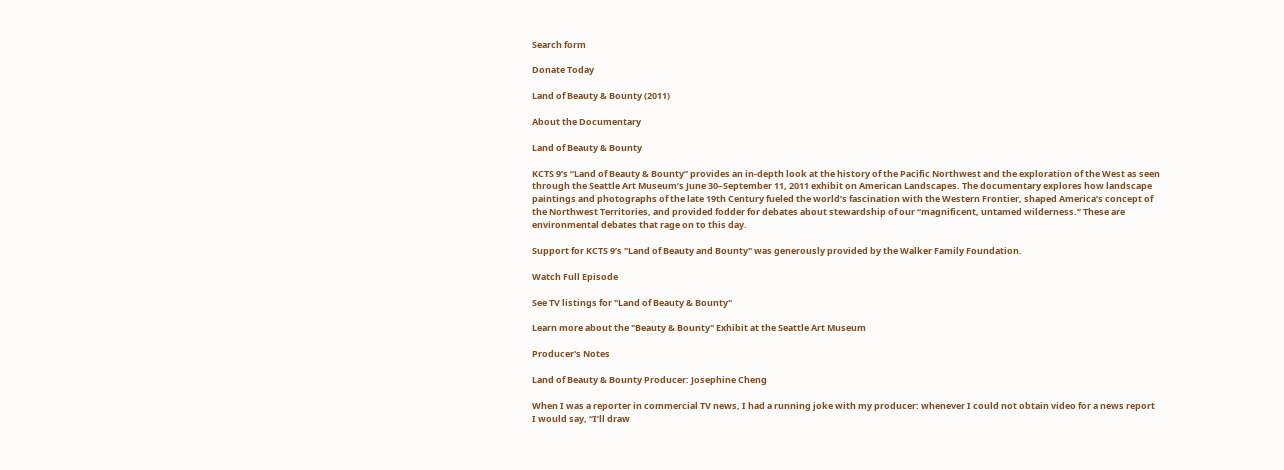Search form

Donate Today

Land of Beauty & Bounty (2011)

About the Documentary

Land of Beauty & Bounty

KCTS 9’s “Land of Beauty & Bounty” provides an in-depth look at the history of the Pacific Northwest and the exploration of the West as seen through the Seattle Art Museum’s June 30–September 11, 2011 exhibit on American Landscapes. The documentary explores how landscape paintings and photographs of the late 19th Century fueled the world’s fascination with the Western Frontier, shaped America’s concept of the Northwest Territories, and provided fodder for debates about stewardship of our “magnificent, untamed wilderness.” These are environmental debates that rage on to this day.

Support for KCTS 9’s "Land of Beauty and Bounty" was generously provided by the Walker Family Foundation.

Watch Full Episode

See TV listings for "Land of Beauty & Bounty"

Learn more about the "Beauty & Bounty" Exhibit at the Seattle Art Museum

Producer's Notes

Land of Beauty & Bounty Producer: Josephine Cheng

When I was a reporter in commercial TV news, I had a running joke with my producer: whenever I could not obtain video for a news report I would say, “I’ll draw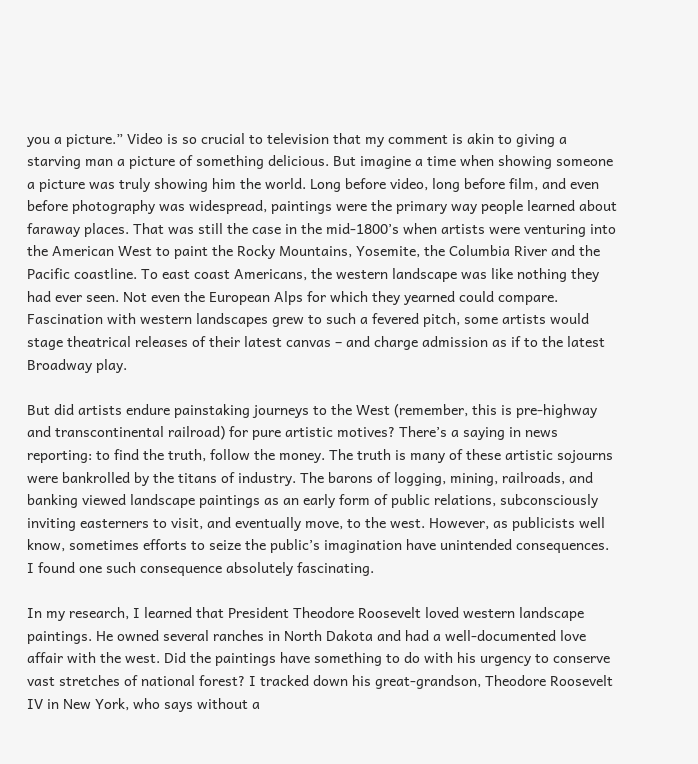you a picture.” Video is so crucial to television that my comment is akin to giving a starving man a picture of something delicious. But imagine a time when showing someone a picture was truly showing him the world. Long before video, long before film, and even before photography was widespread, paintings were the primary way people learned about faraway places. That was still the case in the mid-1800’s when artists were venturing into the American West to paint the Rocky Mountains, Yosemite, the Columbia River and the Pacific coastline. To east coast Americans, the western landscape was like nothing they had ever seen. Not even the European Alps for which they yearned could compare. Fascination with western landscapes grew to such a fevered pitch, some artists would stage theatrical releases of their latest canvas – and charge admission as if to the latest Broadway play.

But did artists endure painstaking journeys to the West (remember, this is pre-highway and transcontinental railroad) for pure artistic motives? There’s a saying in news reporting: to find the truth, follow the money. The truth is many of these artistic sojourns were bankrolled by the titans of industry. The barons of logging, mining, railroads, and banking viewed landscape paintings as an early form of public relations, subconsciously inviting easterners to visit, and eventually move, to the west. However, as publicists well know, sometimes efforts to seize the public’s imagination have unintended consequences. I found one such consequence absolutely fascinating.

In my research, I learned that President Theodore Roosevelt loved western landscape paintings. He owned several ranches in North Dakota and had a well-documented love affair with the west. Did the paintings have something to do with his urgency to conserve vast stretches of national forest? I tracked down his great-grandson, Theodore Roosevelt IV in New York, who says without a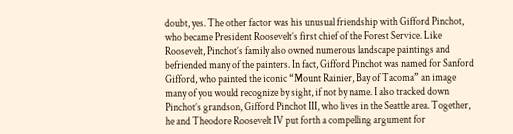doubt, yes. The other factor was his unusual friendship with Gifford Pinchot, who became President Roosevelt’s first chief of the Forest Service. Like Roosevelt, Pinchot’s family also owned numerous landscape paintings and befriended many of the painters. In fact, Gifford Pinchot was named for Sanford Gifford, who painted the iconic “Mount Rainier, Bay of Tacoma” an image many of you would recognize by sight, if not by name. I also tracked down Pinchot’s grandson, Gifford Pinchot III, who lives in the Seattle area. Together, he and Theodore Roosevelt IV put forth a compelling argument for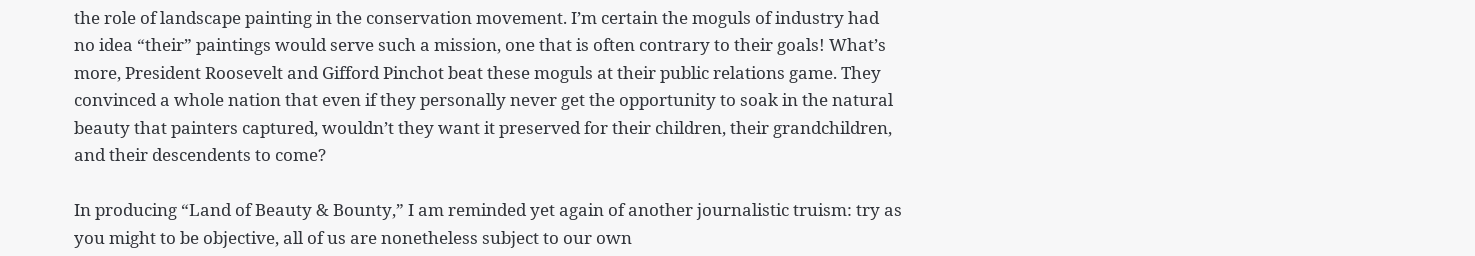the role of landscape painting in the conservation movement. I’m certain the moguls of industry had no idea “their” paintings would serve such a mission, one that is often contrary to their goals! What’s more, President Roosevelt and Gifford Pinchot beat these moguls at their public relations game. They convinced a whole nation that even if they personally never get the opportunity to soak in the natural beauty that painters captured, wouldn’t they want it preserved for their children, their grandchildren, and their descendents to come?

In producing “Land of Beauty & Bounty,” I am reminded yet again of another journalistic truism: try as you might to be objective, all of us are nonetheless subject to our own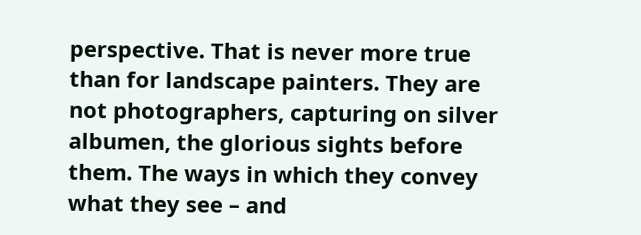perspective. That is never more true than for landscape painters. They are not photographers, capturing on silver albumen, the glorious sights before them. The ways in which they convey what they see – and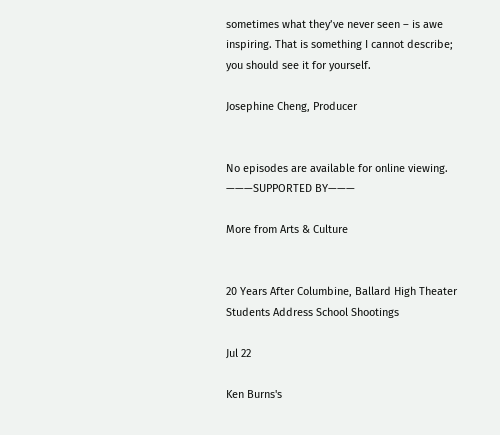sometimes what they’ve never seen – is awe inspiring. That is something I cannot describe; you should see it for yourself.

Josephine Cheng, Producer


No episodes are available for online viewing.
———SUPPORTED BY———

More from Arts & Culture


20 Years After Columbine, Ballard High Theater Students Address School Shootings

Jul 22

Ken Burns's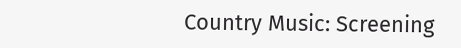Country Music: Screening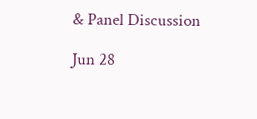& Panel Discussion

Jun 28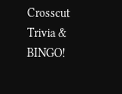Crosscut Trivia & BINGO!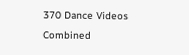370 Dance Videos Combined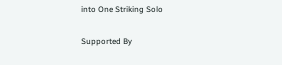into One Striking Solo

Supported By